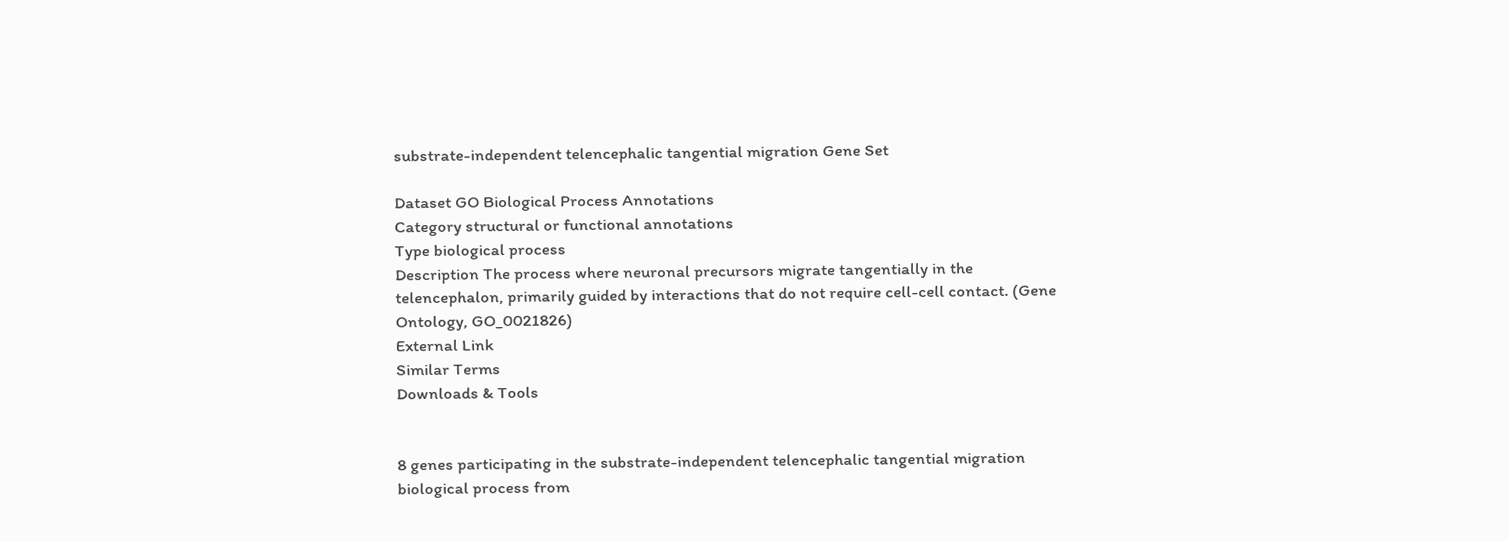substrate-independent telencephalic tangential migration Gene Set

Dataset GO Biological Process Annotations
Category structural or functional annotations
Type biological process
Description The process where neuronal precursors migrate tangentially in the telencephalon, primarily guided by interactions that do not require cell-cell contact. (Gene Ontology, GO_0021826)
External Link
Similar Terms
Downloads & Tools


8 genes participating in the substrate-independent telencephalic tangential migration biological process from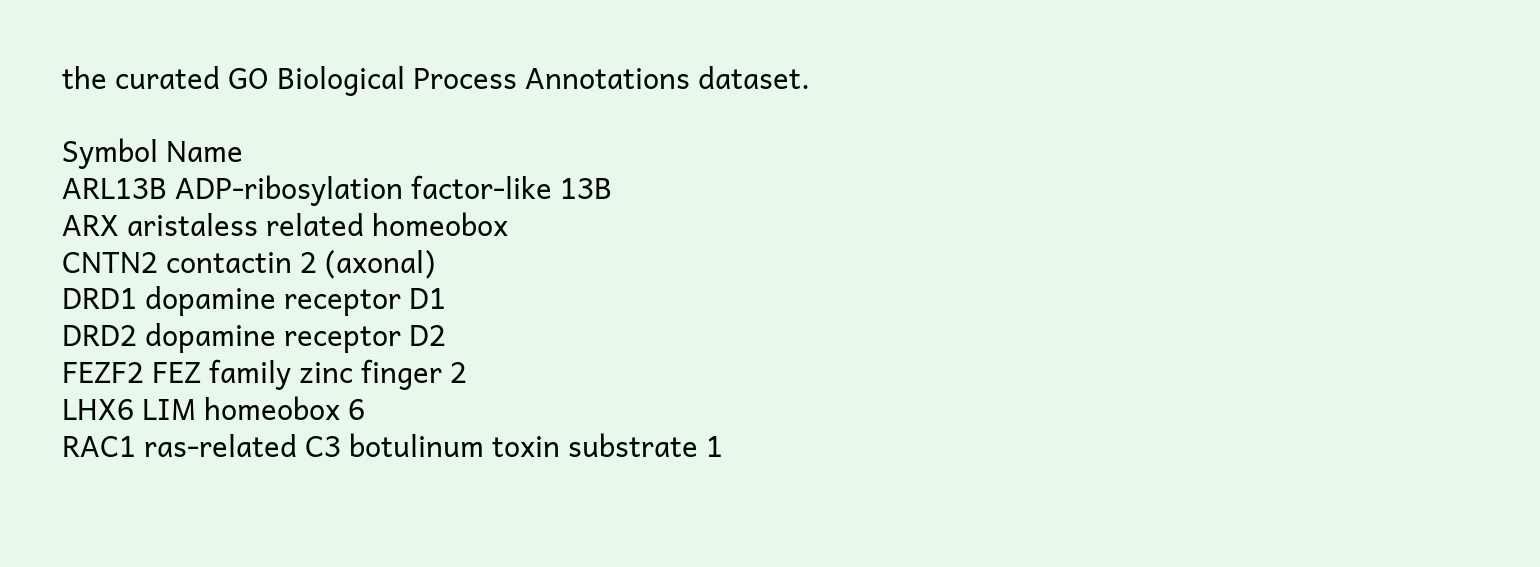the curated GO Biological Process Annotations dataset.

Symbol Name
ARL13B ADP-ribosylation factor-like 13B
ARX aristaless related homeobox
CNTN2 contactin 2 (axonal)
DRD1 dopamine receptor D1
DRD2 dopamine receptor D2
FEZF2 FEZ family zinc finger 2
LHX6 LIM homeobox 6
RAC1 ras-related C3 botulinum toxin substrate 1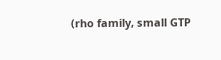(rho family, small GTP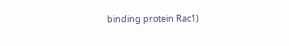binding protein Rac1)